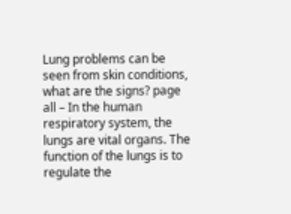Lung problems can be seen from skin conditions, what are the signs? page all – In the human respiratory system, the lungs are vital organs. The function of the lungs is to regulate the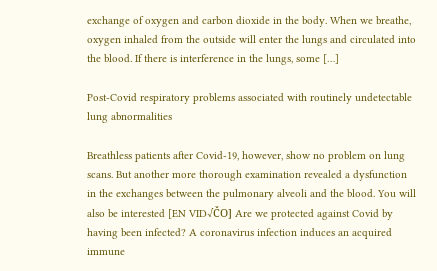exchange of oxygen and carbon dioxide in the body. When we breathe, oxygen inhaled from the outside will enter the lungs and circulated into the blood. If there is interference in the lungs, some […]

Post-Covid respiratory problems associated with routinely undetectable lung abnormalities

Breathless patients after Covid-19, however, show no problem on lung scans. But another more thorough examination revealed a dysfunction in the exchanges between the pulmonary alveoli and the blood. You will also be interested [EN VID√ČO] Are we protected against Covid by having been infected? A coronavirus infection induces an acquired immune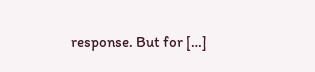response. But for […]